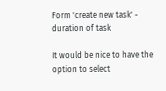Form 'create new task' - duration of task

It would be nice to have the option to select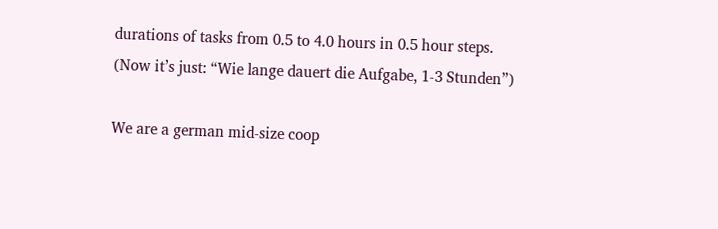durations of tasks from 0.5 to 4.0 hours in 0.5 hour steps.
(Now it’s just: “Wie lange dauert die Aufgabe, 1-3 Stunden”)

We are a german mid-size coop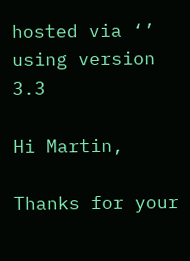hosted via ‘’ using version 3.3

Hi Martin,

Thanks for your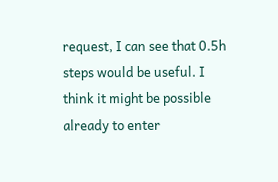request, I can see that 0.5h steps would be useful. I
think it might be possible already to enter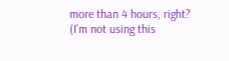more than 4 hours, right?
(I’m not using this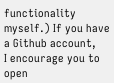functionality myself.) If you have a Github account,
I encourage you to open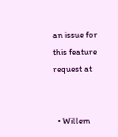an issue for this feature request at


  • Willem